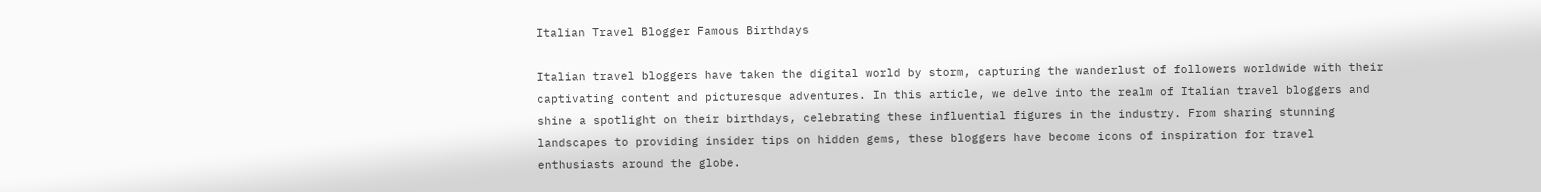Italian Travel Blogger Famous Birthdays

Italian travel bloggers have taken the digital world by storm, capturing the wanderlust of followers worldwide with their captivating content and picturesque adventures. In this article, we delve into the realm of Italian travel bloggers and shine a spotlight on their birthdays, celebrating these influential figures in the industry. From sharing stunning landscapes to providing insider tips on hidden gems, these bloggers have become icons of inspiration for travel enthusiasts around the globe.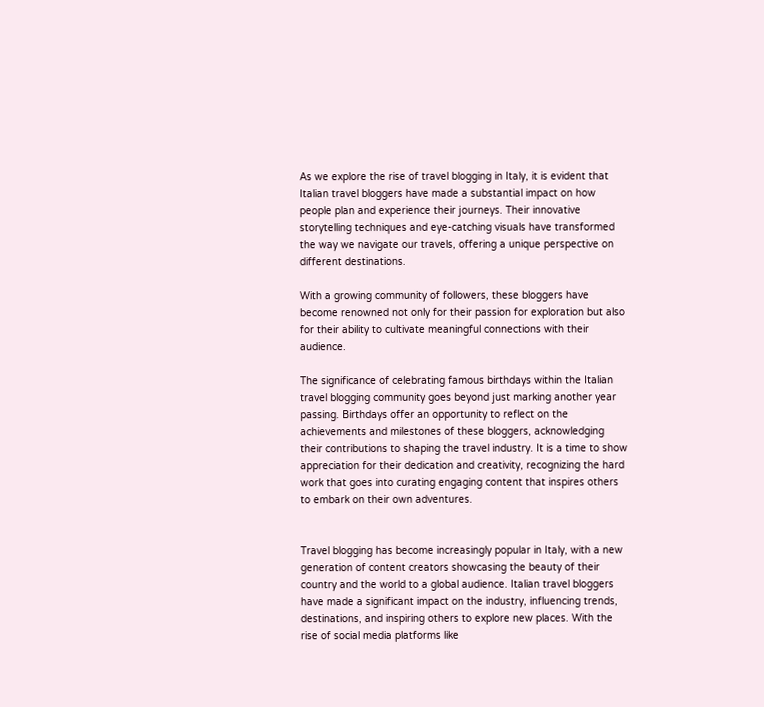As we explore the rise of travel blogging in Italy, it is evident that Italian travel bloggers have made a substantial impact on how people plan and experience their journeys. Their innovative storytelling techniques and eye-catching visuals have transformed the way we navigate our travels, offering a unique perspective on different destinations.

With a growing community of followers, these bloggers have become renowned not only for their passion for exploration but also for their ability to cultivate meaningful connections with their audience.

The significance of celebrating famous birthdays within the Italian travel blogging community goes beyond just marking another year passing. Birthdays offer an opportunity to reflect on the achievements and milestones of these bloggers, acknowledging their contributions to shaping the travel industry. It is a time to show appreciation for their dedication and creativity, recognizing the hard work that goes into curating engaging content that inspires others to embark on their own adventures.


Travel blogging has become increasingly popular in Italy, with a new generation of content creators showcasing the beauty of their country and the world to a global audience. Italian travel bloggers have made a significant impact on the industry, influencing trends, destinations, and inspiring others to explore new places. With the rise of social media platforms like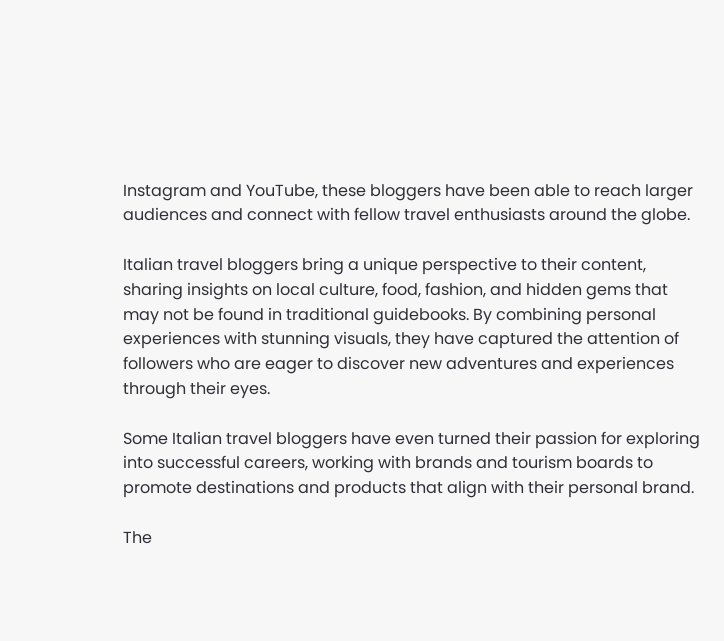Instagram and YouTube, these bloggers have been able to reach larger audiences and connect with fellow travel enthusiasts around the globe.

Italian travel bloggers bring a unique perspective to their content, sharing insights on local culture, food, fashion, and hidden gems that may not be found in traditional guidebooks. By combining personal experiences with stunning visuals, they have captured the attention of followers who are eager to discover new adventures and experiences through their eyes.

Some Italian travel bloggers have even turned their passion for exploring into successful careers, working with brands and tourism boards to promote destinations and products that align with their personal brand.

The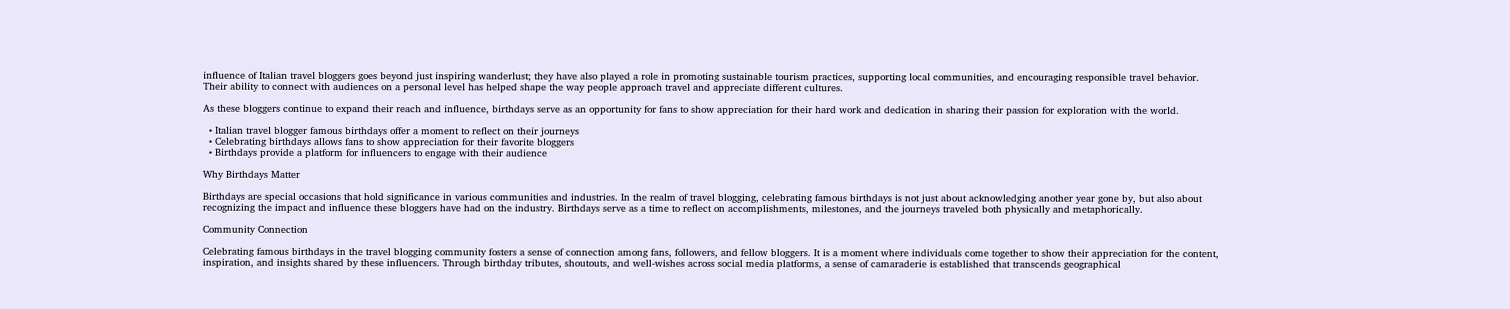influence of Italian travel bloggers goes beyond just inspiring wanderlust; they have also played a role in promoting sustainable tourism practices, supporting local communities, and encouraging responsible travel behavior. Their ability to connect with audiences on a personal level has helped shape the way people approach travel and appreciate different cultures.

As these bloggers continue to expand their reach and influence, birthdays serve as an opportunity for fans to show appreciation for their hard work and dedication in sharing their passion for exploration with the world.

  • Italian travel blogger famous birthdays offer a moment to reflect on their journeys
  • Celebrating birthdays allows fans to show appreciation for their favorite bloggers
  • Birthdays provide a platform for influencers to engage with their audience

Why Birthdays Matter

Birthdays are special occasions that hold significance in various communities and industries. In the realm of travel blogging, celebrating famous birthdays is not just about acknowledging another year gone by, but also about recognizing the impact and influence these bloggers have had on the industry. Birthdays serve as a time to reflect on accomplishments, milestones, and the journeys traveled both physically and metaphorically.

Community Connection

Celebrating famous birthdays in the travel blogging community fosters a sense of connection among fans, followers, and fellow bloggers. It is a moment where individuals come together to show their appreciation for the content, inspiration, and insights shared by these influencers. Through birthday tributes, shoutouts, and well-wishes across social media platforms, a sense of camaraderie is established that transcends geographical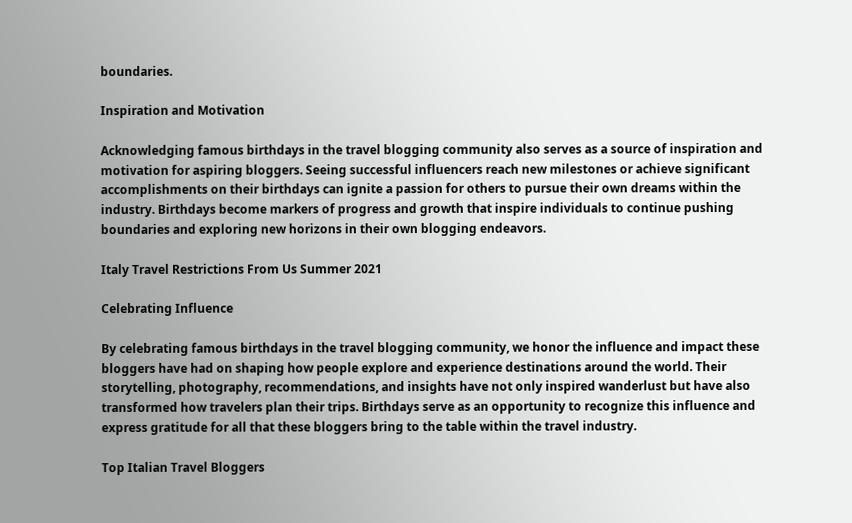boundaries.

Inspiration and Motivation

Acknowledging famous birthdays in the travel blogging community also serves as a source of inspiration and motivation for aspiring bloggers. Seeing successful influencers reach new milestones or achieve significant accomplishments on their birthdays can ignite a passion for others to pursue their own dreams within the industry. Birthdays become markers of progress and growth that inspire individuals to continue pushing boundaries and exploring new horizons in their own blogging endeavors.

Italy Travel Restrictions From Us Summer 2021

Celebrating Influence

By celebrating famous birthdays in the travel blogging community, we honor the influence and impact these bloggers have had on shaping how people explore and experience destinations around the world. Their storytelling, photography, recommendations, and insights have not only inspired wanderlust but have also transformed how travelers plan their trips. Birthdays serve as an opportunity to recognize this influence and express gratitude for all that these bloggers bring to the table within the travel industry.

Top Italian Travel Bloggers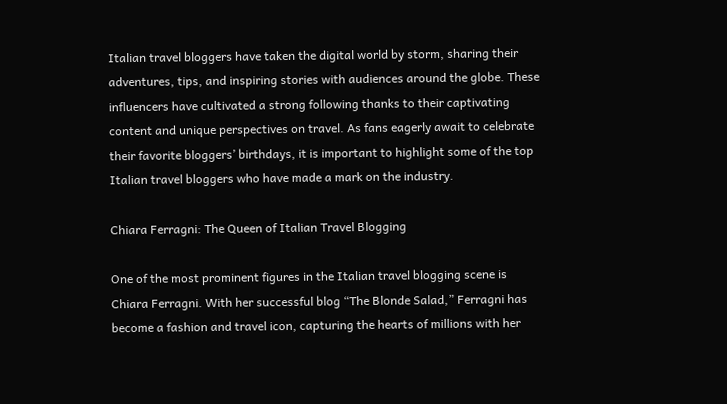Italian travel bloggers have taken the digital world by storm, sharing their adventures, tips, and inspiring stories with audiences around the globe. These influencers have cultivated a strong following thanks to their captivating content and unique perspectives on travel. As fans eagerly await to celebrate their favorite bloggers’ birthdays, it is important to highlight some of the top Italian travel bloggers who have made a mark on the industry.

Chiara Ferragni: The Queen of Italian Travel Blogging

One of the most prominent figures in the Italian travel blogging scene is Chiara Ferragni. With her successful blog “The Blonde Salad,” Ferragni has become a fashion and travel icon, capturing the hearts of millions with her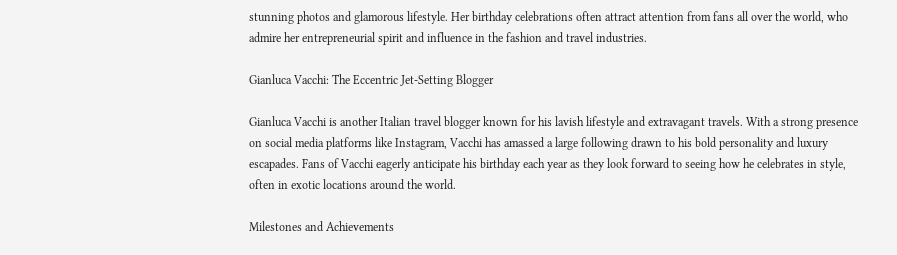stunning photos and glamorous lifestyle. Her birthday celebrations often attract attention from fans all over the world, who admire her entrepreneurial spirit and influence in the fashion and travel industries.

Gianluca Vacchi: The Eccentric Jet-Setting Blogger

Gianluca Vacchi is another Italian travel blogger known for his lavish lifestyle and extravagant travels. With a strong presence on social media platforms like Instagram, Vacchi has amassed a large following drawn to his bold personality and luxury escapades. Fans of Vacchi eagerly anticipate his birthday each year as they look forward to seeing how he celebrates in style, often in exotic locations around the world.

Milestones and Achievements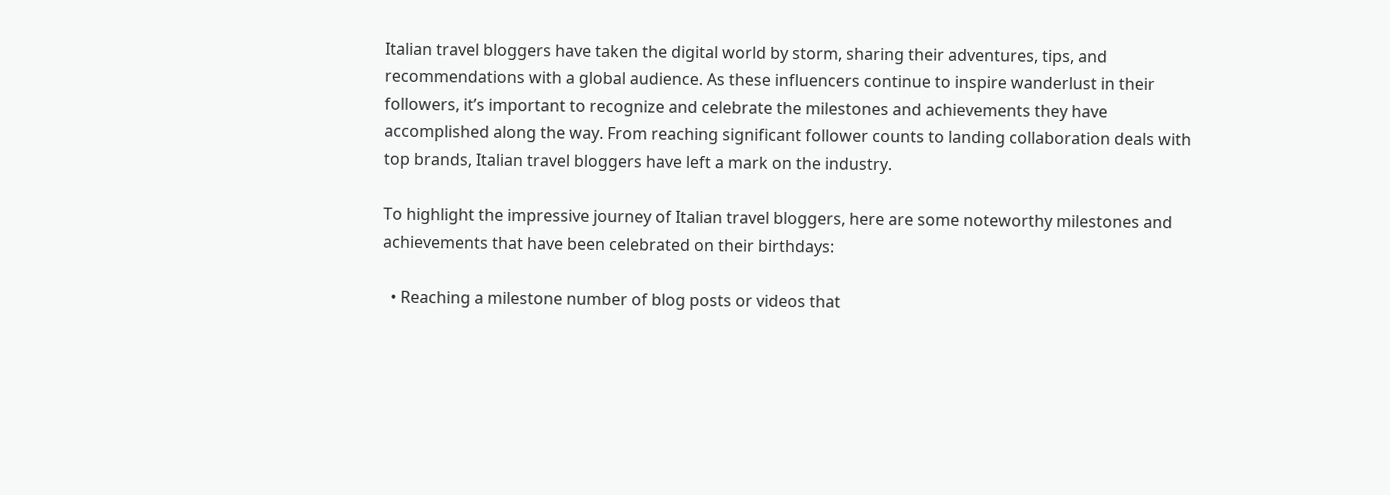Italian travel bloggers have taken the digital world by storm, sharing their adventures, tips, and recommendations with a global audience. As these influencers continue to inspire wanderlust in their followers, it’s important to recognize and celebrate the milestones and achievements they have accomplished along the way. From reaching significant follower counts to landing collaboration deals with top brands, Italian travel bloggers have left a mark on the industry.

To highlight the impressive journey of Italian travel bloggers, here are some noteworthy milestones and achievements that have been celebrated on their birthdays:

  • Reaching a milestone number of blog posts or videos that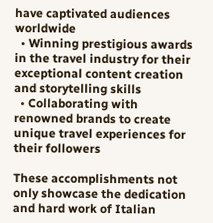have captivated audiences worldwide
  • Winning prestigious awards in the travel industry for their exceptional content creation and storytelling skills
  • Collaborating with renowned brands to create unique travel experiences for their followers

These accomplishments not only showcase the dedication and hard work of Italian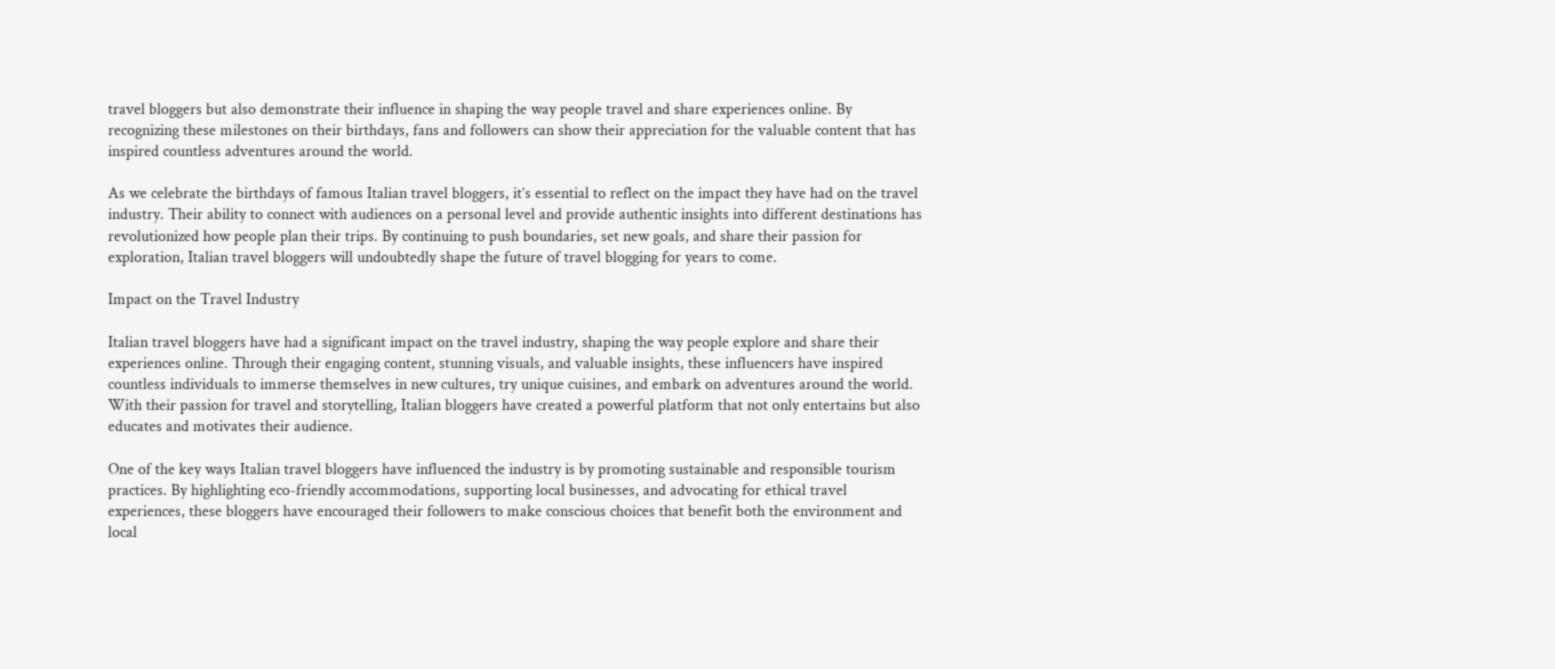travel bloggers but also demonstrate their influence in shaping the way people travel and share experiences online. By recognizing these milestones on their birthdays, fans and followers can show their appreciation for the valuable content that has inspired countless adventures around the world.

As we celebrate the birthdays of famous Italian travel bloggers, it’s essential to reflect on the impact they have had on the travel industry. Their ability to connect with audiences on a personal level and provide authentic insights into different destinations has revolutionized how people plan their trips. By continuing to push boundaries, set new goals, and share their passion for exploration, Italian travel bloggers will undoubtedly shape the future of travel blogging for years to come.

Impact on the Travel Industry

Italian travel bloggers have had a significant impact on the travel industry, shaping the way people explore and share their experiences online. Through their engaging content, stunning visuals, and valuable insights, these influencers have inspired countless individuals to immerse themselves in new cultures, try unique cuisines, and embark on adventures around the world. With their passion for travel and storytelling, Italian bloggers have created a powerful platform that not only entertains but also educates and motivates their audience.

One of the key ways Italian travel bloggers have influenced the industry is by promoting sustainable and responsible tourism practices. By highlighting eco-friendly accommodations, supporting local businesses, and advocating for ethical travel experiences, these bloggers have encouraged their followers to make conscious choices that benefit both the environment and local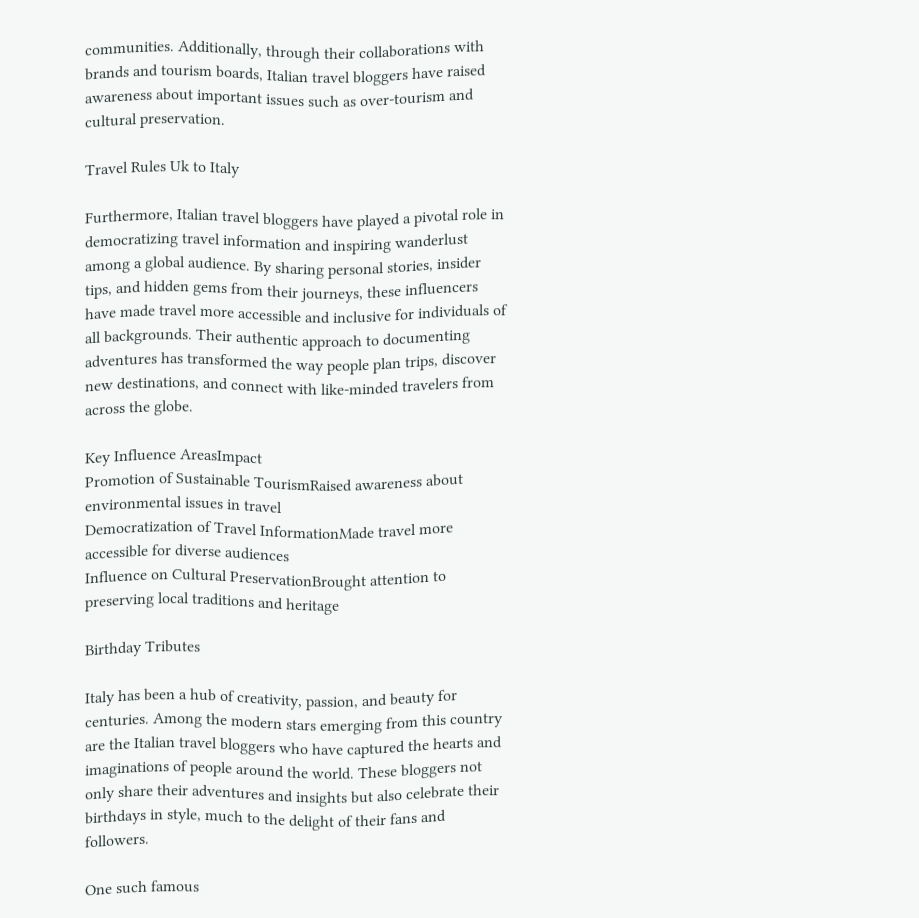communities. Additionally, through their collaborations with brands and tourism boards, Italian travel bloggers have raised awareness about important issues such as over-tourism and cultural preservation.

Travel Rules Uk to Italy

Furthermore, Italian travel bloggers have played a pivotal role in democratizing travel information and inspiring wanderlust among a global audience. By sharing personal stories, insider tips, and hidden gems from their journeys, these influencers have made travel more accessible and inclusive for individuals of all backgrounds. Their authentic approach to documenting adventures has transformed the way people plan trips, discover new destinations, and connect with like-minded travelers from across the globe.

Key Influence AreasImpact
Promotion of Sustainable TourismRaised awareness about environmental issues in travel
Democratization of Travel InformationMade travel more accessible for diverse audiences
Influence on Cultural PreservationBrought attention to preserving local traditions and heritage

Birthday Tributes

Italy has been a hub of creativity, passion, and beauty for centuries. Among the modern stars emerging from this country are the Italian travel bloggers who have captured the hearts and imaginations of people around the world. These bloggers not only share their adventures and insights but also celebrate their birthdays in style, much to the delight of their fans and followers.

One such famous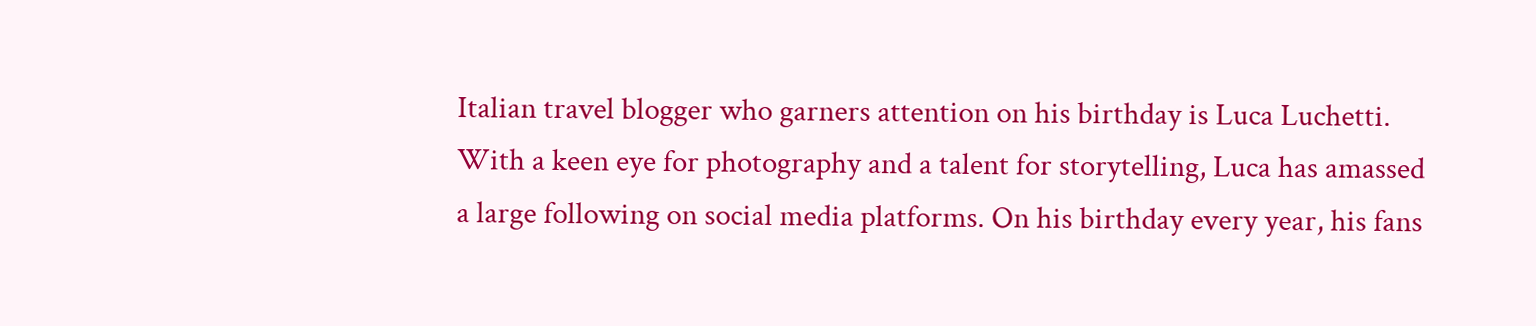Italian travel blogger who garners attention on his birthday is Luca Luchetti. With a keen eye for photography and a talent for storytelling, Luca has amassed a large following on social media platforms. On his birthday every year, his fans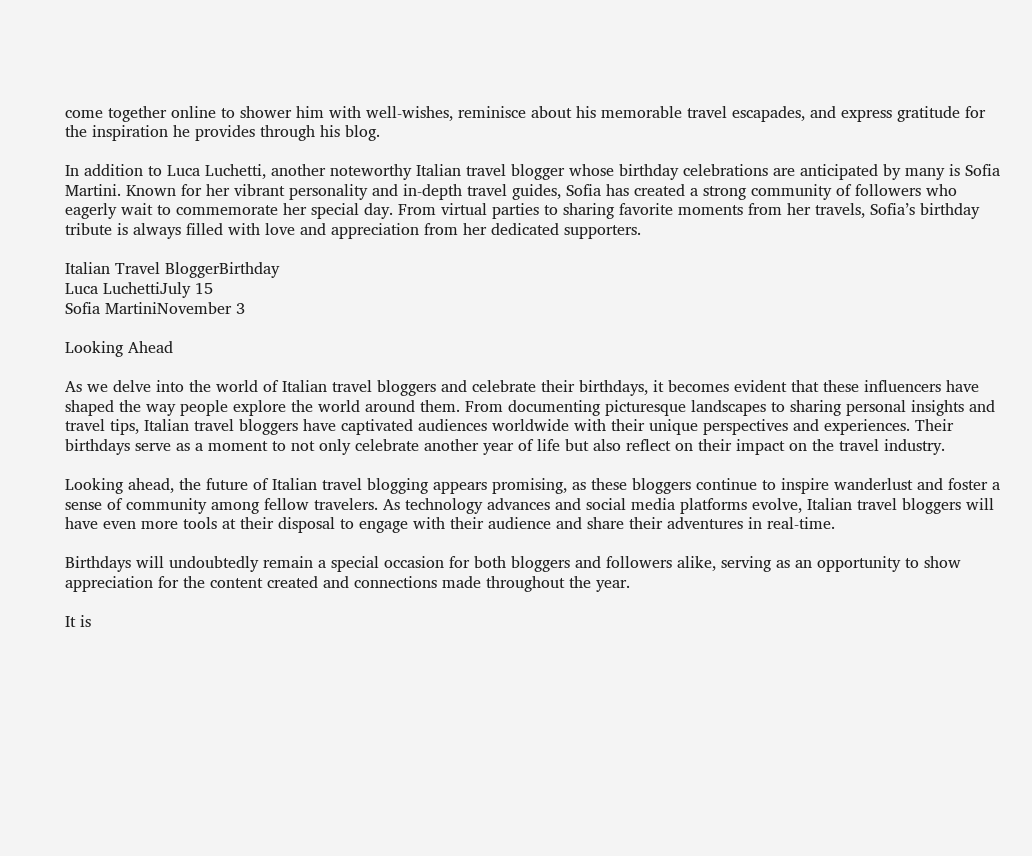come together online to shower him with well-wishes, reminisce about his memorable travel escapades, and express gratitude for the inspiration he provides through his blog.

In addition to Luca Luchetti, another noteworthy Italian travel blogger whose birthday celebrations are anticipated by many is Sofia Martini. Known for her vibrant personality and in-depth travel guides, Sofia has created a strong community of followers who eagerly wait to commemorate her special day. From virtual parties to sharing favorite moments from her travels, Sofia’s birthday tribute is always filled with love and appreciation from her dedicated supporters.

Italian Travel BloggerBirthday
Luca LuchettiJuly 15
Sofia MartiniNovember 3

Looking Ahead

As we delve into the world of Italian travel bloggers and celebrate their birthdays, it becomes evident that these influencers have shaped the way people explore the world around them. From documenting picturesque landscapes to sharing personal insights and travel tips, Italian travel bloggers have captivated audiences worldwide with their unique perspectives and experiences. Their birthdays serve as a moment to not only celebrate another year of life but also reflect on their impact on the travel industry.

Looking ahead, the future of Italian travel blogging appears promising, as these bloggers continue to inspire wanderlust and foster a sense of community among fellow travelers. As technology advances and social media platforms evolve, Italian travel bloggers will have even more tools at their disposal to engage with their audience and share their adventures in real-time.

Birthdays will undoubtedly remain a special occasion for both bloggers and followers alike, serving as an opportunity to show appreciation for the content created and connections made throughout the year.

It is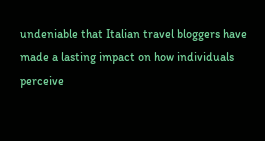undeniable that Italian travel bloggers have made a lasting impact on how individuals perceive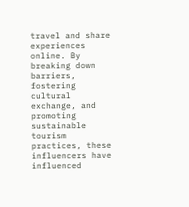travel and share experiences online. By breaking down barriers, fostering cultural exchange, and promoting sustainable tourism practices, these influencers have influenced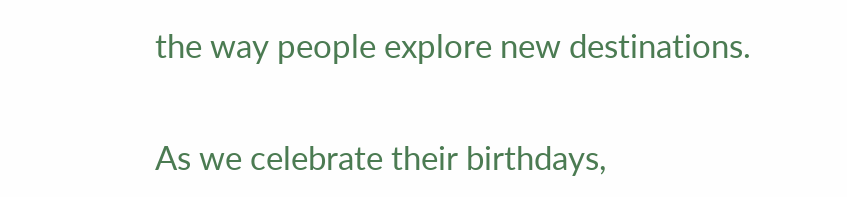the way people explore new destinations.

As we celebrate their birthdays,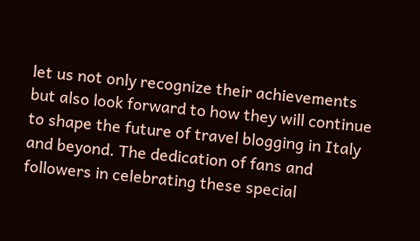let us not only recognize their achievements but also look forward to how they will continue to shape the future of travel blogging in Italy and beyond. The dedication of fans and followers in celebrating these special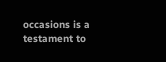occasions is a testament to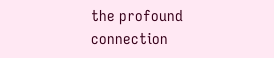the profound connection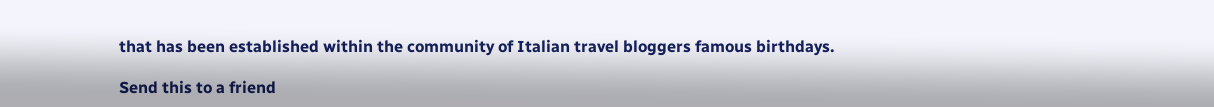that has been established within the community of Italian travel bloggers famous birthdays.

Send this to a friend